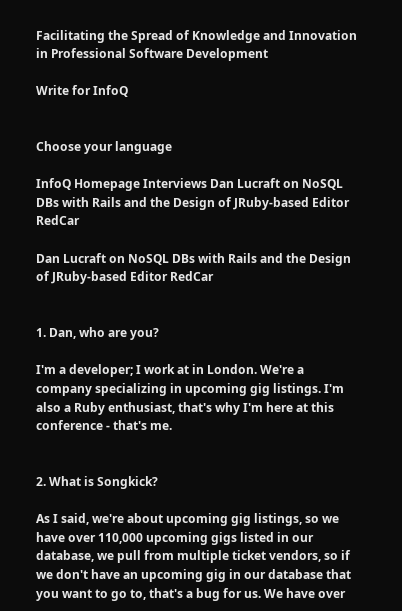Facilitating the Spread of Knowledge and Innovation in Professional Software Development

Write for InfoQ


Choose your language

InfoQ Homepage Interviews Dan Lucraft on NoSQL DBs with Rails and the Design of JRuby-based Editor RedCar

Dan Lucraft on NoSQL DBs with Rails and the Design of JRuby-based Editor RedCar


1. Dan, who are you?

I'm a developer; I work at in London. We're a company specializing in upcoming gig listings. I'm also a Ruby enthusiast, that's why I'm here at this conference - that's me.


2. What is Songkick?

As I said, we're about upcoming gig listings, so we have over 110,000 upcoming gigs listed in our database, we pull from multiple ticket vendors, so if we don't have an upcoming gig in our database that you want to go to, that's a bug for us. We have over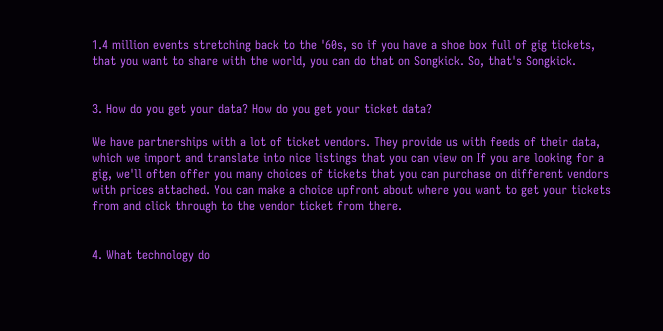1.4 million events stretching back to the '60s, so if you have a shoe box full of gig tickets, that you want to share with the world, you can do that on Songkick. So, that's Songkick.


3. How do you get your data? How do you get your ticket data?

We have partnerships with a lot of ticket vendors. They provide us with feeds of their data, which we import and translate into nice listings that you can view on If you are looking for a gig, we'll often offer you many choices of tickets that you can purchase on different vendors with prices attached. You can make a choice upfront about where you want to get your tickets from and click through to the vendor ticket from there.


4. What technology do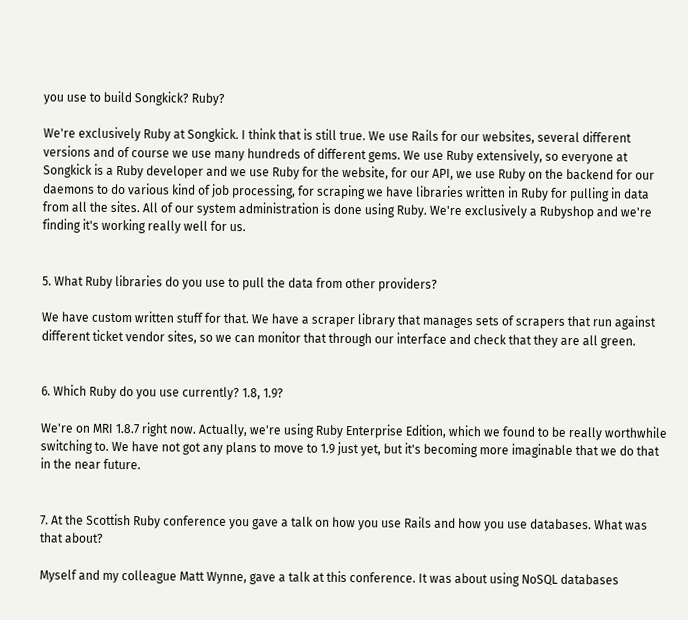you use to build Songkick? Ruby?

We're exclusively Ruby at Songkick. I think that is still true. We use Rails for our websites, several different versions and of course we use many hundreds of different gems. We use Ruby extensively, so everyone at Songkick is a Ruby developer and we use Ruby for the website, for our API, we use Ruby on the backend for our daemons to do various kind of job processing, for scraping we have libraries written in Ruby for pulling in data from all the sites. All of our system administration is done using Ruby. We're exclusively a Rubyshop and we're finding it's working really well for us.


5. What Ruby libraries do you use to pull the data from other providers?

We have custom written stuff for that. We have a scraper library that manages sets of scrapers that run against different ticket vendor sites, so we can monitor that through our interface and check that they are all green.


6. Which Ruby do you use currently? 1.8, 1.9?

We're on MRI 1.8.7 right now. Actually, we're using Ruby Enterprise Edition, which we found to be really worthwhile switching to. We have not got any plans to move to 1.9 just yet, but it's becoming more imaginable that we do that in the near future.


7. At the Scottish Ruby conference you gave a talk on how you use Rails and how you use databases. What was that about?

Myself and my colleague Matt Wynne, gave a talk at this conference. It was about using NoSQL databases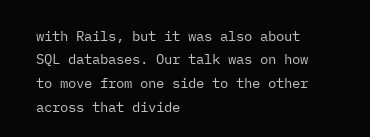with Rails, but it was also about SQL databases. Our talk was on how to move from one side to the other across that divide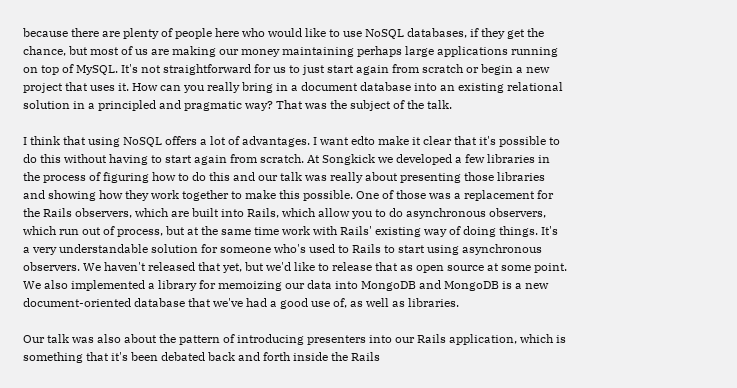because there are plenty of people here who would like to use NoSQL databases, if they get the chance, but most of us are making our money maintaining perhaps large applications running on top of MySQL. It's not straightforward for us to just start again from scratch or begin a new project that uses it. How can you really bring in a document database into an existing relational solution in a principled and pragmatic way? That was the subject of the talk.

I think that using NoSQL offers a lot of advantages. I want edto make it clear that it's possible to do this without having to start again from scratch. At Songkick we developed a few libraries in the process of figuring how to do this and our talk was really about presenting those libraries and showing how they work together to make this possible. One of those was a replacement for the Rails observers, which are built into Rails, which allow you to do asynchronous observers, which run out of process, but at the same time work with Rails' existing way of doing things. It's a very understandable solution for someone who's used to Rails to start using asynchronous observers. We haven't released that yet, but we'd like to release that as open source at some point. We also implemented a library for memoizing our data into MongoDB and MongoDB is a new document-oriented database that we've had a good use of, as well as libraries.

Our talk was also about the pattern of introducing presenters into our Rails application, which is something that it's been debated back and forth inside the Rails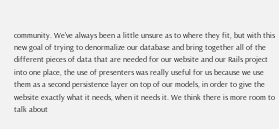community. We've always been a little unsure as to where they fit, but with this new goal of trying to denormalize our database and bring together all of the different pieces of data that are needed for our website and our Rails project into one place, the use of presenters was really useful for us because we use them as a second persistence layer on top of our models, in order to give the website exactly what it needs, when it needs it. We think there is more room to talk about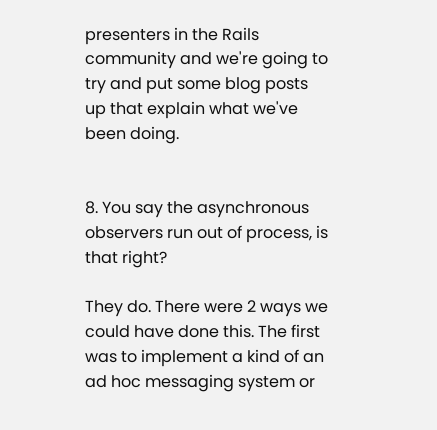presenters in the Rails community and we're going to try and put some blog posts up that explain what we've been doing.


8. You say the asynchronous observers run out of process, is that right?

They do. There were 2 ways we could have done this. The first was to implement a kind of an ad hoc messaging system or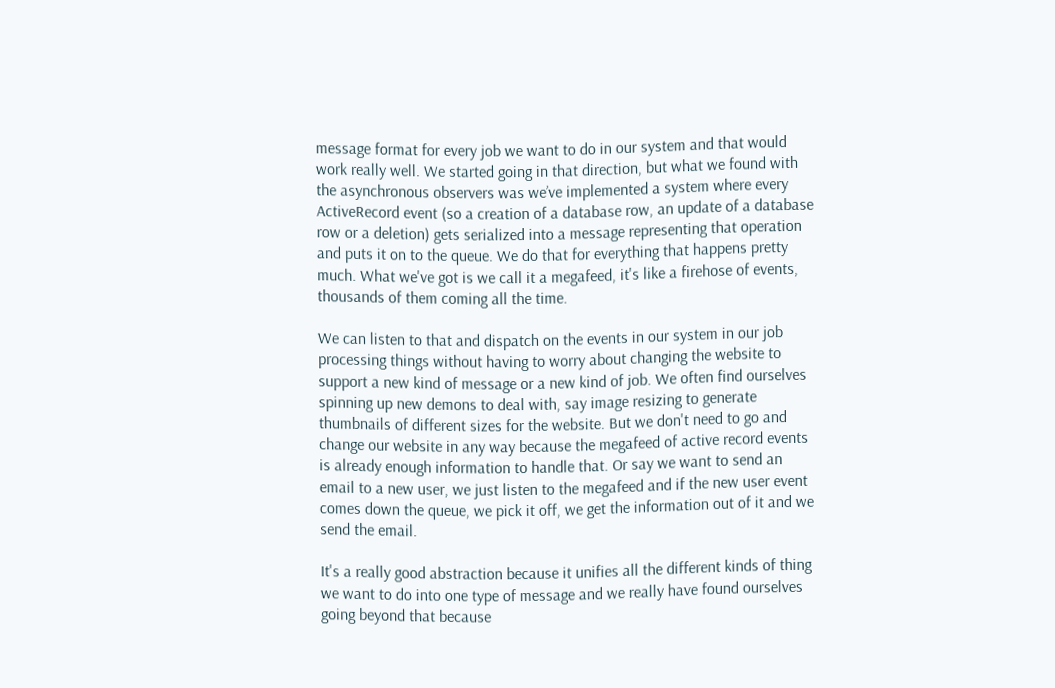message format for every job we want to do in our system and that would work really well. We started going in that direction, but what we found with the asynchronous observers was we’ve implemented a system where every ActiveRecord event (so a creation of a database row, an update of a database row or a deletion) gets serialized into a message representing that operation and puts it on to the queue. We do that for everything that happens pretty much. What we've got is we call it a megafeed, it's like a firehose of events, thousands of them coming all the time.

We can listen to that and dispatch on the events in our system in our job processing things without having to worry about changing the website to support a new kind of message or a new kind of job. We often find ourselves spinning up new demons to deal with, say image resizing to generate thumbnails of different sizes for the website. But we don't need to go and change our website in any way because the megafeed of active record events is already enough information to handle that. Or say we want to send an email to a new user, we just listen to the megafeed and if the new user event comes down the queue, we pick it off, we get the information out of it and we send the email.

It's a really good abstraction because it unifies all the different kinds of thing we want to do into one type of message and we really have found ourselves going beyond that because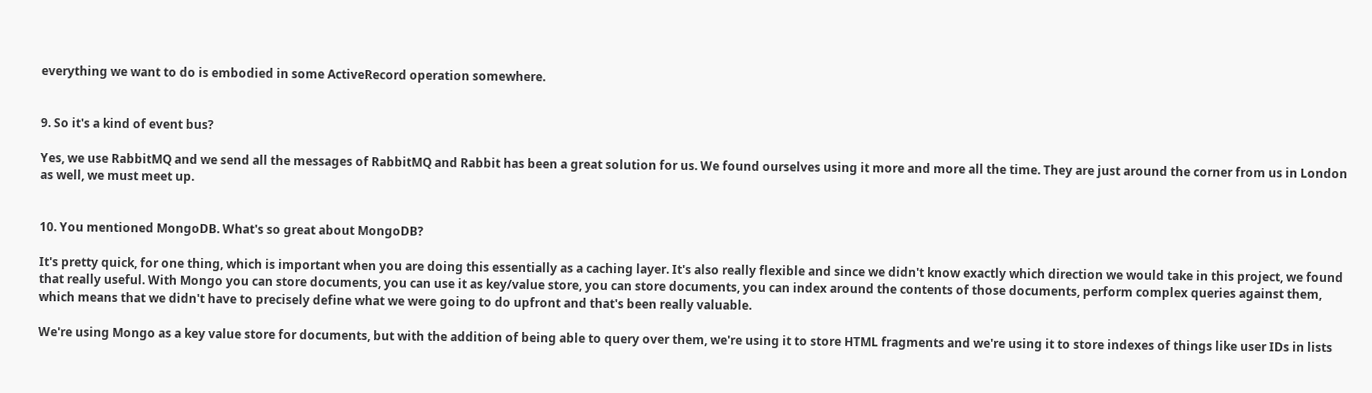everything we want to do is embodied in some ActiveRecord operation somewhere.


9. So it's a kind of event bus?

Yes, we use RabbitMQ and we send all the messages of RabbitMQ and Rabbit has been a great solution for us. We found ourselves using it more and more all the time. They are just around the corner from us in London as well, we must meet up.


10. You mentioned MongoDB. What's so great about MongoDB?

It's pretty quick, for one thing, which is important when you are doing this essentially as a caching layer. It's also really flexible and since we didn't know exactly which direction we would take in this project, we found that really useful. With Mongo you can store documents, you can use it as key/value store, you can store documents, you can index around the contents of those documents, perform complex queries against them, which means that we didn't have to precisely define what we were going to do upfront and that's been really valuable.

We're using Mongo as a key value store for documents, but with the addition of being able to query over them, we're using it to store HTML fragments and we're using it to store indexes of things like user IDs in lists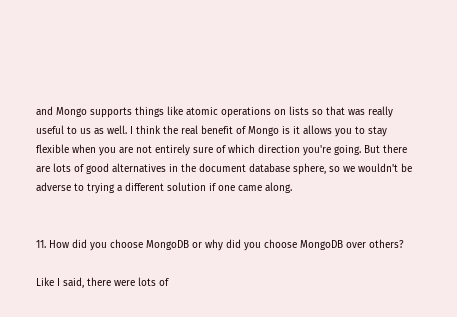and Mongo supports things like atomic operations on lists so that was really useful to us as well. I think the real benefit of Mongo is it allows you to stay flexible when you are not entirely sure of which direction you're going. But there are lots of good alternatives in the document database sphere, so we wouldn't be adverse to trying a different solution if one came along.


11. How did you choose MongoDB or why did you choose MongoDB over others?

Like I said, there were lots of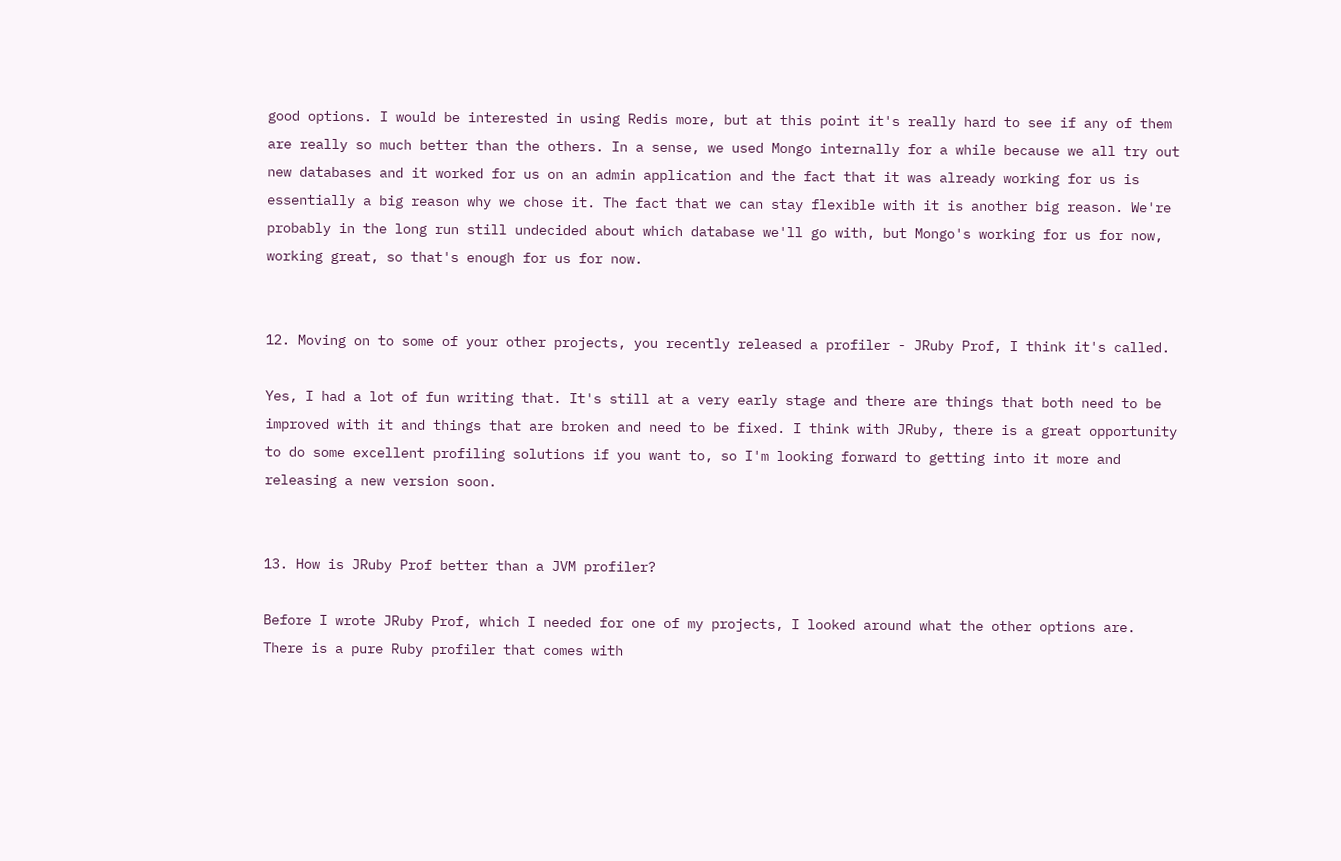good options. I would be interested in using Redis more, but at this point it's really hard to see if any of them are really so much better than the others. In a sense, we used Mongo internally for a while because we all try out new databases and it worked for us on an admin application and the fact that it was already working for us is essentially a big reason why we chose it. The fact that we can stay flexible with it is another big reason. We're probably in the long run still undecided about which database we'll go with, but Mongo's working for us for now, working great, so that's enough for us for now.


12. Moving on to some of your other projects, you recently released a profiler - JRuby Prof, I think it's called.

Yes, I had a lot of fun writing that. It's still at a very early stage and there are things that both need to be improved with it and things that are broken and need to be fixed. I think with JRuby, there is a great opportunity to do some excellent profiling solutions if you want to, so I'm looking forward to getting into it more and releasing a new version soon.


13. How is JRuby Prof better than a JVM profiler?

Before I wrote JRuby Prof, which I needed for one of my projects, I looked around what the other options are. There is a pure Ruby profiler that comes with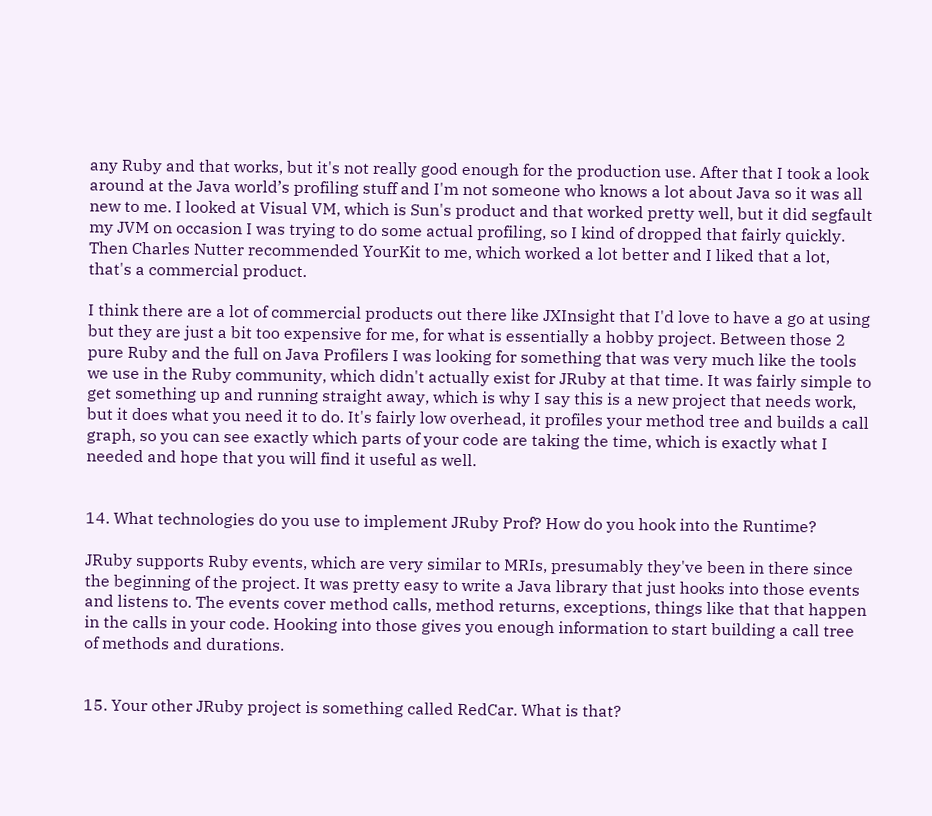any Ruby and that works, but it's not really good enough for the production use. After that I took a look around at the Java world’s profiling stuff and I'm not someone who knows a lot about Java so it was all new to me. I looked at Visual VM, which is Sun's product and that worked pretty well, but it did segfault my JVM on occasion I was trying to do some actual profiling, so I kind of dropped that fairly quickly. Then Charles Nutter recommended YourKit to me, which worked a lot better and I liked that a lot, that's a commercial product.

I think there are a lot of commercial products out there like JXInsight that I'd love to have a go at using but they are just a bit too expensive for me, for what is essentially a hobby project. Between those 2 pure Ruby and the full on Java Profilers I was looking for something that was very much like the tools we use in the Ruby community, which didn't actually exist for JRuby at that time. It was fairly simple to get something up and running straight away, which is why I say this is a new project that needs work, but it does what you need it to do. It's fairly low overhead, it profiles your method tree and builds a call graph, so you can see exactly which parts of your code are taking the time, which is exactly what I needed and hope that you will find it useful as well.


14. What technologies do you use to implement JRuby Prof? How do you hook into the Runtime?

JRuby supports Ruby events, which are very similar to MRIs, presumably they've been in there since the beginning of the project. It was pretty easy to write a Java library that just hooks into those events and listens to. The events cover method calls, method returns, exceptions, things like that that happen in the calls in your code. Hooking into those gives you enough information to start building a call tree of methods and durations.


15. Your other JRuby project is something called RedCar. What is that?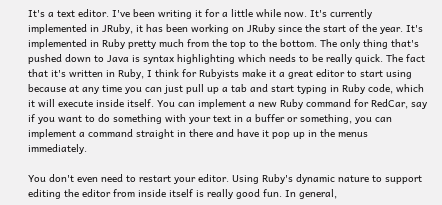It's a text editor. I've been writing it for a little while now. It's currently implemented in JRuby, it has been working on JRuby since the start of the year. It's implemented in Ruby pretty much from the top to the bottom. The only thing that's pushed down to Java is syntax highlighting which needs to be really quick. The fact that it's written in Ruby, I think for Rubyists make it a great editor to start using because at any time you can just pull up a tab and start typing in Ruby code, which it will execute inside itself. You can implement a new Ruby command for RedCar, say if you want to do something with your text in a buffer or something, you can implement a command straight in there and have it pop up in the menus immediately.

You don't even need to restart your editor. Using Ruby's dynamic nature to support editing the editor from inside itself is really good fun. In general,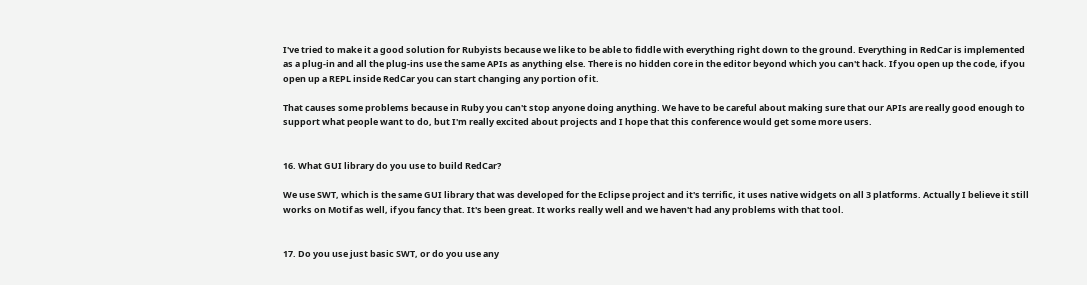I've tried to make it a good solution for Rubyists because we like to be able to fiddle with everything right down to the ground. Everything in RedCar is implemented as a plug-in and all the plug-ins use the same APIs as anything else. There is no hidden core in the editor beyond which you can't hack. If you open up the code, if you open up a REPL inside RedCar you can start changing any portion of it.

That causes some problems because in Ruby you can't stop anyone doing anything. We have to be careful about making sure that our APIs are really good enough to support what people want to do, but I'm really excited about projects and I hope that this conference would get some more users.


16. What GUI library do you use to build RedCar?

We use SWT, which is the same GUI library that was developed for the Eclipse project and it's terrific, it uses native widgets on all 3 platforms. Actually I believe it still works on Motif as well, if you fancy that. It's been great. It works really well and we haven't had any problems with that tool.


17. Do you use just basic SWT, or do you use any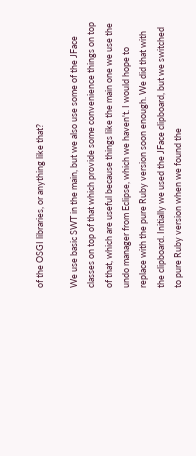of the OSGI libraries, or anything like that?

We use basic SWT in the main, but we also use some of the JFace classes on top of that which provide some convenience things on top of that, which are useful because things like the main one we use the undo manager from Eclipse, which we haven't. I would hope to replace with the pure Ruby version soon enough. We did that with the clipboard. Initially we used the JFace clipboard, but we switched to pure Ruby version when we found the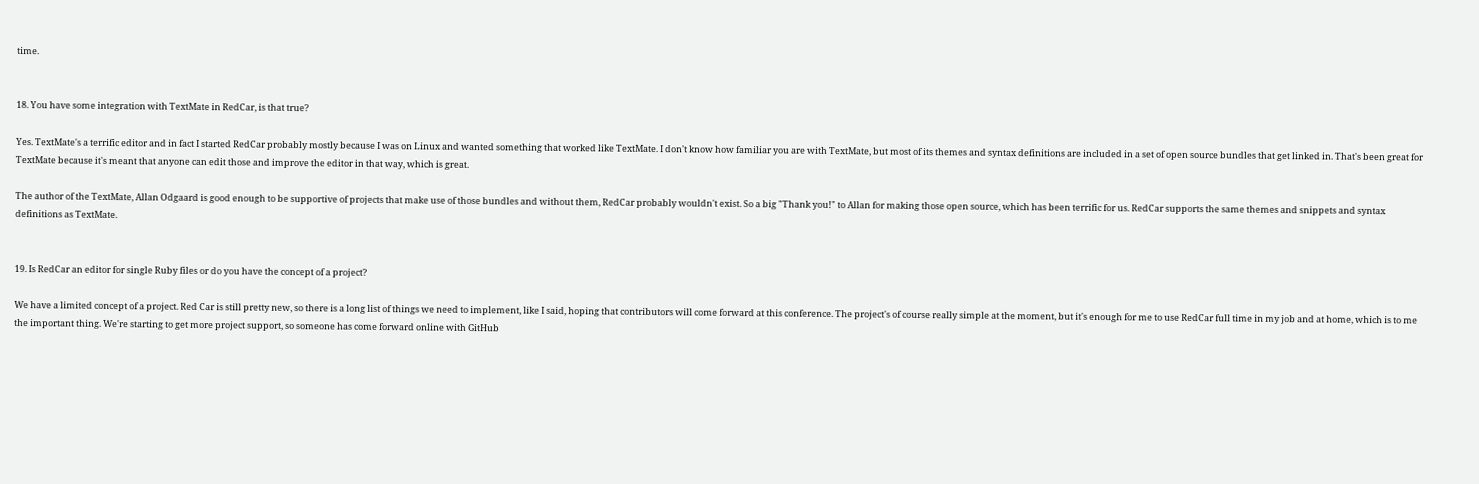time.


18. You have some integration with TextMate in RedCar, is that true?

Yes. TextMate's a terrific editor and in fact I started RedCar probably mostly because I was on Linux and wanted something that worked like TextMate. I don't know how familiar you are with TextMate, but most of its themes and syntax definitions are included in a set of open source bundles that get linked in. That's been great for TextMate because it's meant that anyone can edit those and improve the editor in that way, which is great.

The author of the TextMate, Allan Odgaard is good enough to be supportive of projects that make use of those bundles and without them, RedCar probably wouldn't exist. So a big "Thank you!" to Allan for making those open source, which has been terrific for us. RedCar supports the same themes and snippets and syntax definitions as TextMate.


19. Is RedCar an editor for single Ruby files or do you have the concept of a project?

We have a limited concept of a project. Red Car is still pretty new, so there is a long list of things we need to implement, like I said, hoping that contributors will come forward at this conference. The project's of course really simple at the moment, but it's enough for me to use RedCar full time in my job and at home, which is to me the important thing. We're starting to get more project support, so someone has come forward online with GitHub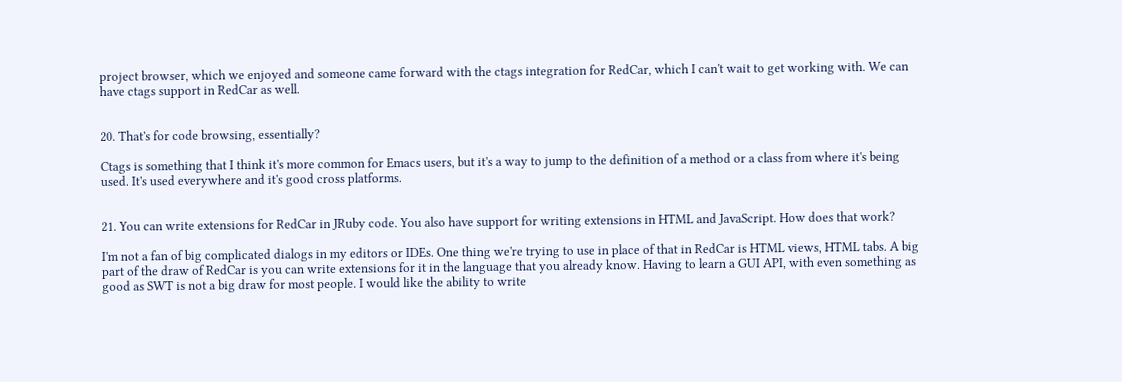project browser, which we enjoyed and someone came forward with the ctags integration for RedCar, which I can't wait to get working with. We can have ctags support in RedCar as well.


20. That's for code browsing, essentially?

Ctags is something that I think it's more common for Emacs users, but it's a way to jump to the definition of a method or a class from where it's being used. It's used everywhere and it's good cross platforms.


21. You can write extensions for RedCar in JRuby code. You also have support for writing extensions in HTML and JavaScript. How does that work?

I'm not a fan of big complicated dialogs in my editors or IDEs. One thing we're trying to use in place of that in RedCar is HTML views, HTML tabs. A big part of the draw of RedCar is you can write extensions for it in the language that you already know. Having to learn a GUI API, with even something as good as SWT is not a big draw for most people. I would like the ability to write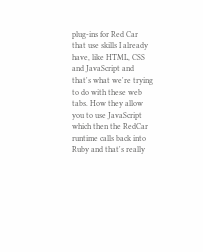plug-ins for Red Car that use skills I already have, like HTML, CSS and JavaScript and that's what we're trying to do with these web tabs. How they allow you to use JavaScript which then the RedCar runtime calls back into Ruby and that's really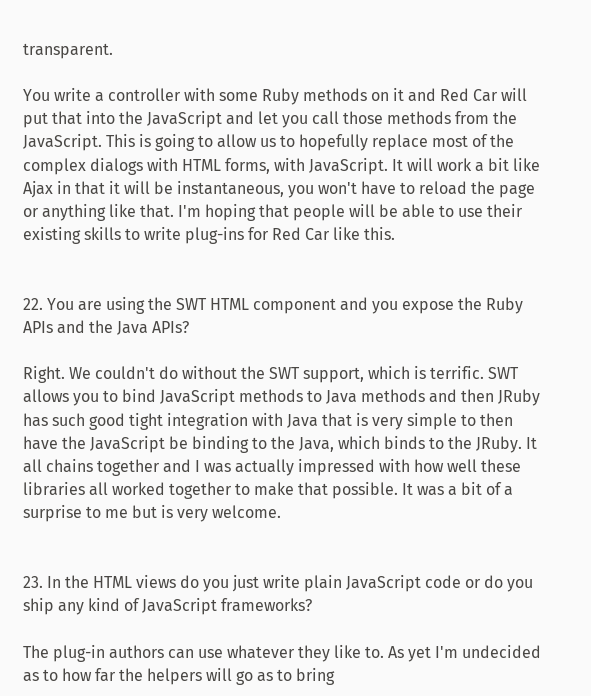transparent.

You write a controller with some Ruby methods on it and Red Car will put that into the JavaScript and let you call those methods from the JavaScript. This is going to allow us to hopefully replace most of the complex dialogs with HTML forms, with JavaScript. It will work a bit like Ajax in that it will be instantaneous, you won't have to reload the page or anything like that. I'm hoping that people will be able to use their existing skills to write plug-ins for Red Car like this.


22. You are using the SWT HTML component and you expose the Ruby APIs and the Java APIs?

Right. We couldn't do without the SWT support, which is terrific. SWT allows you to bind JavaScript methods to Java methods and then JRuby has such good tight integration with Java that is very simple to then have the JavaScript be binding to the Java, which binds to the JRuby. It all chains together and I was actually impressed with how well these libraries all worked together to make that possible. It was a bit of a surprise to me but is very welcome.


23. In the HTML views do you just write plain JavaScript code or do you ship any kind of JavaScript frameworks?

The plug-in authors can use whatever they like to. As yet I'm undecided as to how far the helpers will go as to bring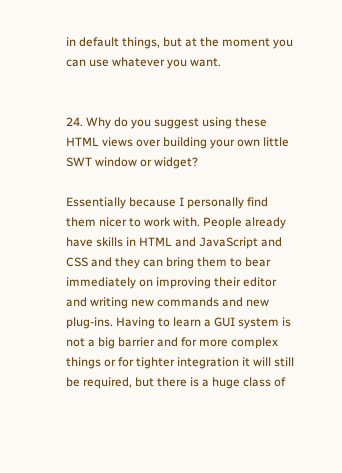in default things, but at the moment you can use whatever you want.


24. Why do you suggest using these HTML views over building your own little SWT window or widget?

Essentially because I personally find them nicer to work with. People already have skills in HTML and JavaScript and CSS and they can bring them to bear immediately on improving their editor and writing new commands and new plug-ins. Having to learn a GUI system is not a big barrier and for more complex things or for tighter integration it will still be required, but there is a huge class of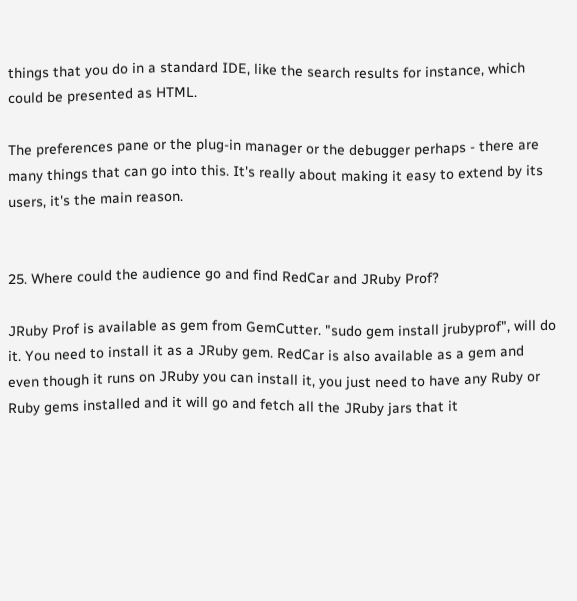things that you do in a standard IDE, like the search results for instance, which could be presented as HTML.

The preferences pane or the plug-in manager or the debugger perhaps - there are many things that can go into this. It's really about making it easy to extend by its users, it's the main reason.


25. Where could the audience go and find RedCar and JRuby Prof?

JRuby Prof is available as gem from GemCutter. "sudo gem install jrubyprof", will do it. You need to install it as a JRuby gem. RedCar is also available as a gem and even though it runs on JRuby you can install it, you just need to have any Ruby or Ruby gems installed and it will go and fetch all the JRuby jars that it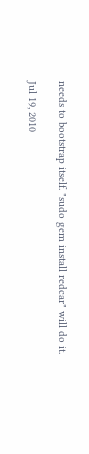needs to bootstrap itself. "sudo gem install redcar" will do it.

Jul 19, 2010